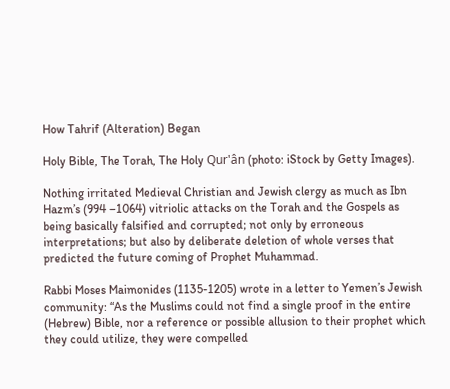How Tahrif (Alteration) Began

Holy Bible, The Torah, The Holy Qur'ân (photo: iStock by Getty Images).

Nothing irritated Medieval Christian and Jewish clergy as much as Ibn Hazm’s (994 –1064) vitriolic attacks on the Torah and the Gospels as being basically falsified and corrupted; not only by erroneous interpretations; but also by deliberate deletion of whole verses that predicted the future coming of Prophet Muhammad.

Rabbi Moses Maimonides (1135-1205) wrote in a letter to Yemen’s Jewish community: “As the Muslims could not find a single proof in the entire (Hebrew) Bible, nor a reference or possible allusion to their prophet which they could utilize, they were compelled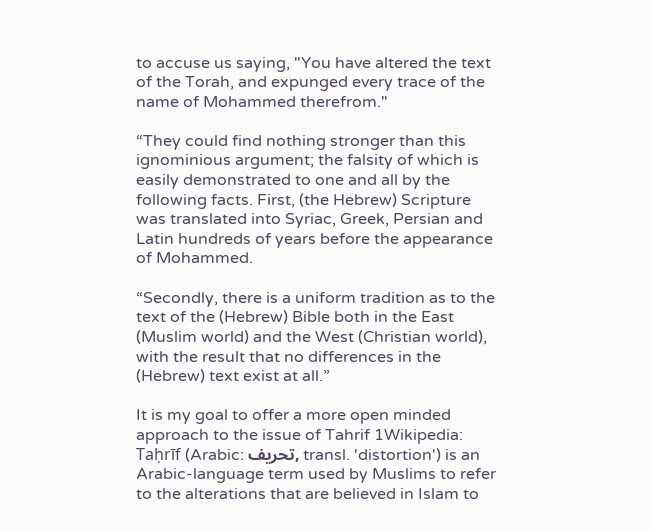to accuse us saying, "You have altered the text of the Torah, and expunged every trace of the name of Mohammed therefrom."

“They could find nothing stronger than this ignominious argument; the falsity of which is easily demonstrated to one and all by the following facts. First, (the Hebrew) Scripture was translated into Syriac, Greek, Persian and Latin hundreds of years before the appearance of Mohammed.

“Secondly, there is a uniform tradition as to the text of the (Hebrew) Bible both in the East (Muslim world) and the West (Christian world), with the result that no differences in the (Hebrew) text exist at all.”

It is my goal to offer a more open minded approach to the issue of Tahrif 1Wikipedia: Taḥrīf (Arabic: تحريف, transl. 'distortion') is an Arabic-language term used by Muslims to refer to the alterations that are believed in Islam to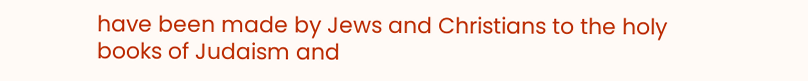have been made by Jews and Christians to the holy books of Judaism and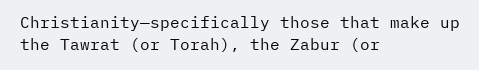Christianity—specifically those that make up the Tawrat (or Torah), the Zabur (or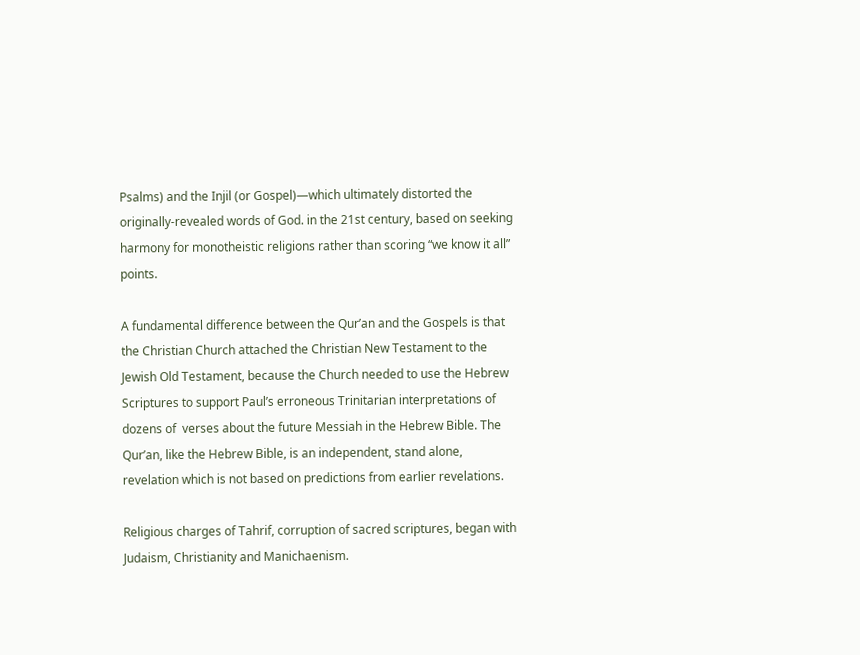Psalms) and the Injil (or Gospel)—which ultimately distorted the originally-revealed words of God. in the 21st century, based on seeking harmony for monotheistic religions rather than scoring “we know it all” points.

A fundamental difference between the Qur’an and the Gospels is that the Christian Church attached the Christian New Testament to the Jewish Old Testament, because the Church needed to use the Hebrew Scriptures to support Paul’s erroneous Trinitarian interpretations of dozens of  verses about the future Messiah in the Hebrew Bible. The Qur’an, like the Hebrew Bible, is an independent, stand alone, revelation which is not based on predictions from earlier revelations.

Religious charges of Tahrif, corruption of sacred scriptures, began with Judaism, Christianity and Manichaenism.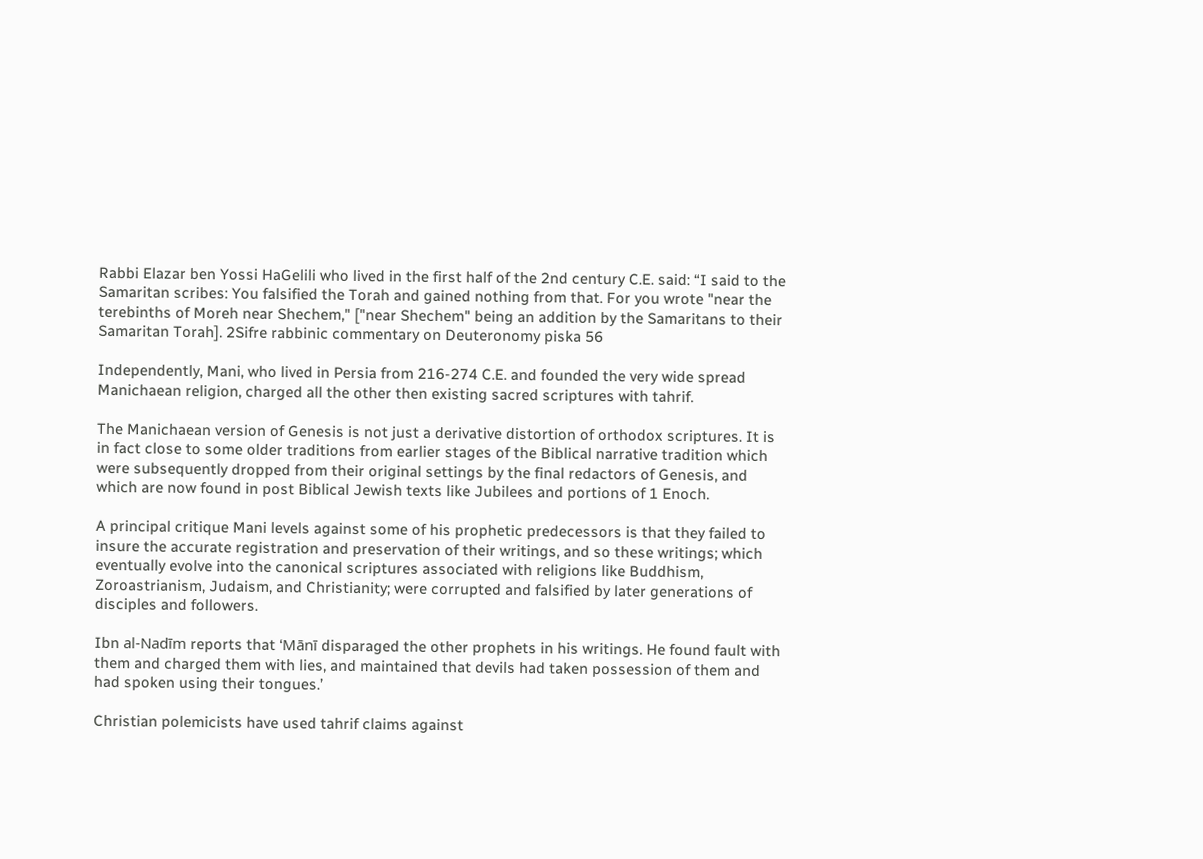Rabbi Elazar ben Yossi HaGelili who lived in the first half of the 2nd century C.E. said: “I said to the Samaritan scribes: You falsified the Torah and gained nothing from that. For you wrote "near the terebinths of Moreh near Shechem," ["near Shechem" being an addition by the Samaritans to their Samaritan Torah]. 2Sifre rabbinic commentary on Deuteronomy piska 56

Independently, Mani, who lived in Persia from 216-274 C.E. and founded the very wide spread Manichaean religion, charged all the other then existing sacred scriptures with tahrif.

The Manichaean version of Genesis is not just a derivative distortion of orthodox scriptures. It is in fact close to some older traditions from earlier stages of the Biblical narrative tradition which were subsequently dropped from their original settings by the final redactors of Genesis, and which are now found in post Biblical Jewish texts like Jubilees and portions of 1 Enoch.

A principal critique Mani levels against some of his prophetic predecessors is that they failed to insure the accurate registration and preservation of their writings, and so these writings; which eventually evolve into the canonical scriptures associated with religions like Buddhism, Zoroastrianism, Judaism, and Christianity; were corrupted and falsified by later generations of disciples and followers.

Ibn al-Nadīm reports that ‘Mānī disparaged the other prophets in his writings. He found fault with them and charged them with lies, and maintained that devils had taken possession of them and had spoken using their tongues.’

Christian polemicists have used tahrif claims against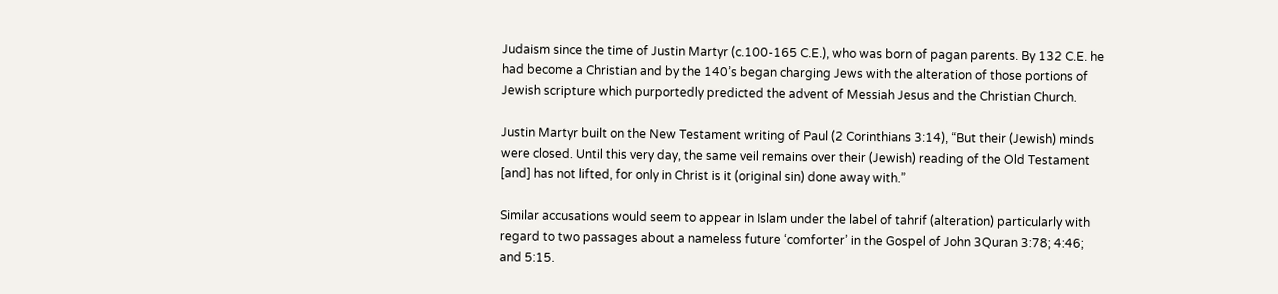Judaism since the time of Justin Martyr (c.100-165 C.E.), who was born of pagan parents. By 132 C.E. he had become a Christian and by the 140’s began charging Jews with the alteration of those portions of Jewish scripture which purportedly predicted the advent of Messiah Jesus and the Christian Church.

Justin Martyr built on the New Testament writing of Paul (2 Corinthians 3:14), “But their (Jewish) minds were closed. Until this very day, the same veil remains over their (Jewish) reading of the Old Testament [and] has not lifted, for only in Christ is it (original sin) done away with.”

Similar accusations would seem to appear in Islam under the label of tahrif (alteration) particularly with regard to two passages about a nameless future ‘comforter’ in the Gospel of John 3Quran 3:78; 4:46; and 5:15.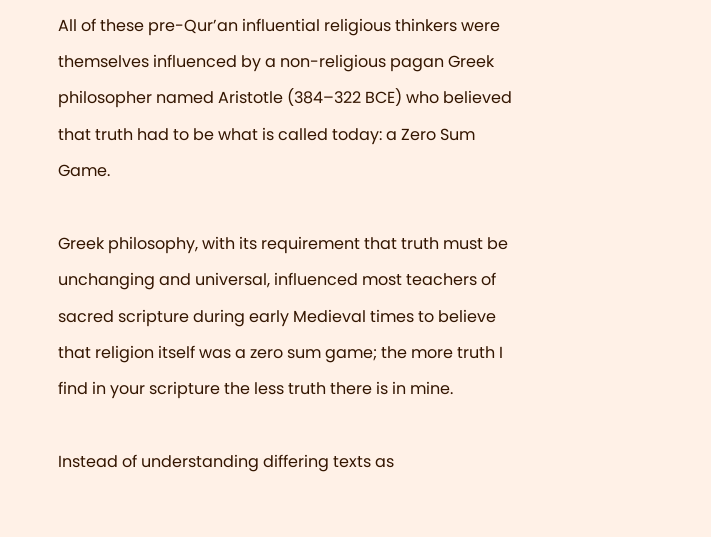All of these pre-Qur’an influential religious thinkers were themselves influenced by a non-religious pagan Greek philosopher named Aristotle (384–322 BCE) who believed that truth had to be what is called today: a Zero Sum Game.

Greek philosophy, with its requirement that truth must be unchanging and universal, influenced most teachers of sacred scripture during early Medieval times to believe that religion itself was a zero sum game; the more truth I find in your scripture the less truth there is in mine.

Instead of understanding differing texts as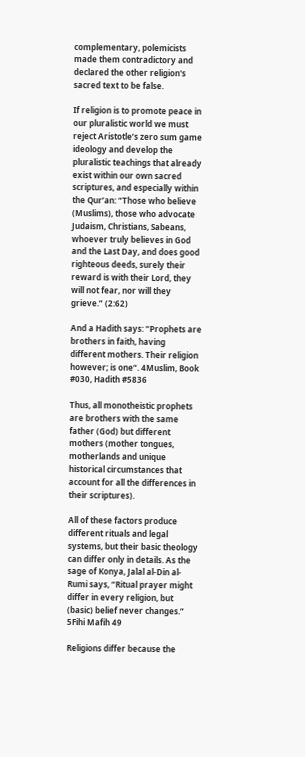complementary, polemicists made them contradictory and declared the other religion's sacred text to be false.

If religion is to promote peace in our pluralistic world we must reject Aristotle’s zero sum game ideology and develop the pluralistic teachings that already exist within our own sacred scriptures, and especially within the Qur’an: “Those who believe (Muslims), those who advocate Judaism, Christians, Sabeans, whoever truly believes in God and the Last Day, and does good righteous deeds, surely their reward is with their Lord, they will not fear, nor will they grieve.” (2:62)

And a Hadith says: “Prophets are brothers in faith, having different mothers. Their religion however; is one“. 4Muslim, Book #030, Hadith #5836

Thus, all monotheistic prophets are brothers with the same father (God) but different mothers (mother tongues, motherlands and unique historical circumstances that account for all the differences in their scriptures).

All of these factors produce different rituals and legal systems, but their basic theology can differ only in details. As the sage of Konya, Jalal al-Din al-Rumi says, “Ritual prayer might differ in every religion, but (basic) belief never changes.” 5Fihi Mafih 49

Religions differ because the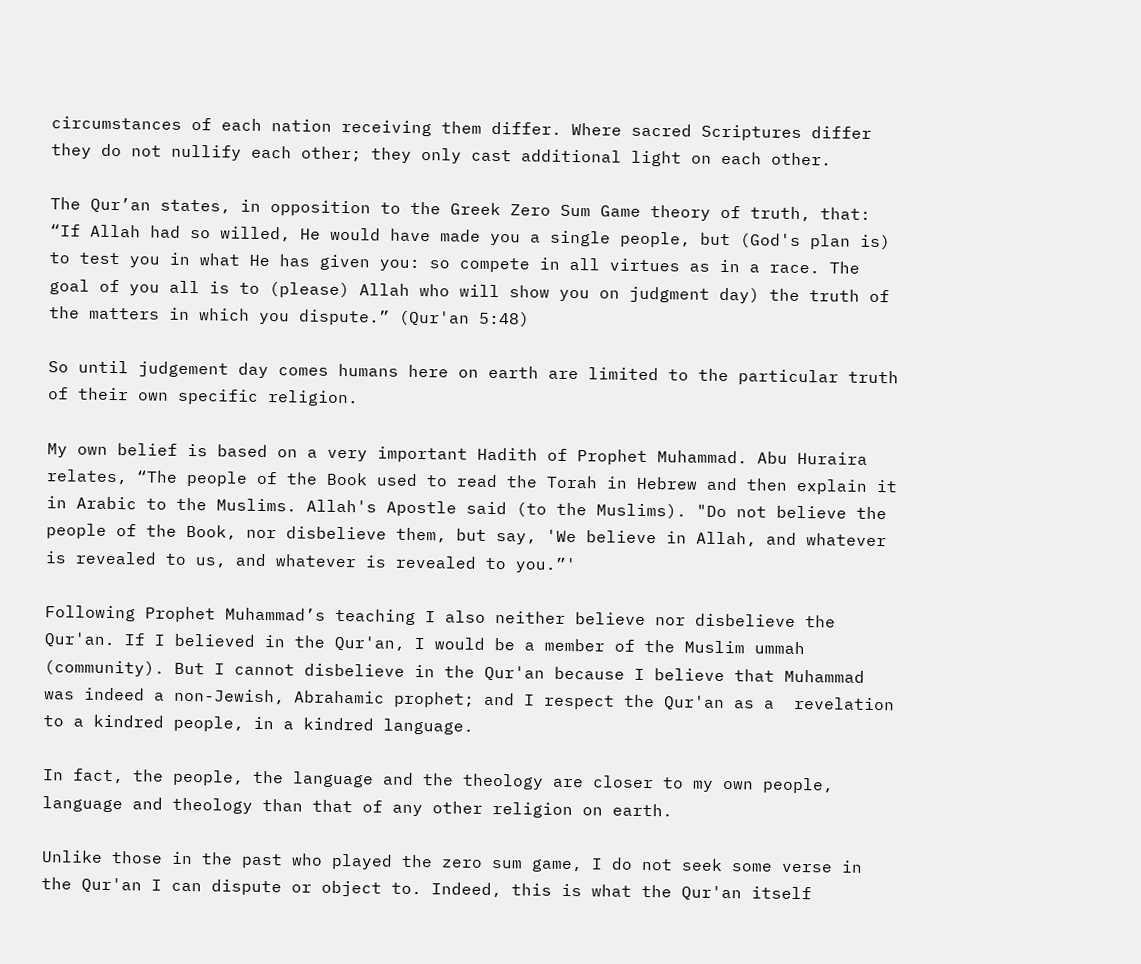circumstances of each nation receiving them differ. Where sacred Scriptures differ they do not nullify each other; they only cast additional light on each other.

The Qur’an states, in opposition to the Greek Zero Sum Game theory of truth, that: “If Allah had so willed, He would have made you a single people, but (God's plan is) to test you in what He has given you: so compete in all virtues as in a race. The goal of you all is to (please) Allah who will show you on judgment day) the truth of the matters in which you dispute.” (Qur'an 5:48)

So until judgement day comes humans here on earth are limited to the particular truth of their own specific religion.

My own belief is based on a very important Hadith of Prophet Muhammad. Abu Huraira relates, “The people of the Book used to read the Torah in Hebrew and then explain it in Arabic to the Muslims. Allah's Apostle said (to the Muslims). "Do not believe the people of the Book, nor disbelieve them, but say, 'We believe in Allah, and whatever is revealed to us, and whatever is revealed to you.”'

Following Prophet Muhammad’s teaching I also neither believe nor disbelieve the Qur'an. If I believed in the Qur'an, I would be a member of the Muslim ummah (community). But I cannot disbelieve in the Qur'an because I believe that Muhammad was indeed a non-Jewish, Abrahamic prophet; and I respect the Qur'an as a  revelation to a kindred people, in a kindred language.

In fact, the people, the language and the theology are closer to my own people, language and theology than that of any other religion on earth.

Unlike those in the past who played the zero sum game, I do not seek some verse in the Qur'an I can dispute or object to. Indeed, this is what the Qur'an itself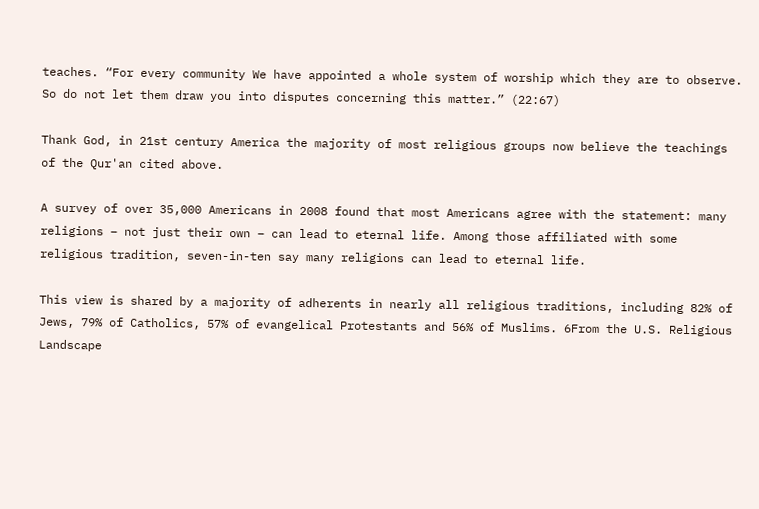teaches. “For every community We have appointed a whole system of worship which they are to observe. So do not let them draw you into disputes concerning this matter.” (22:67)

Thank God, in 21st century America the majority of most religious groups now believe the teachings of the Qur'an cited above.

A survey of over 35,000 Americans in 2008 found that most Americans agree with the statement: many religions – not just their own – can lead to eternal life. Among those affiliated with some  religious tradition, seven-in-ten say many religions can lead to eternal life.

This view is shared by a majority of adherents in nearly all religious traditions, including 82% of Jews, 79% of Catholics, 57% of evangelical Protestants and 56% of Muslims. 6From the U.S. Religious Landscape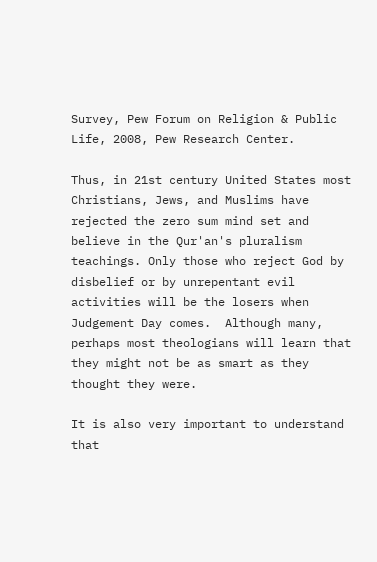Survey, Pew Forum on Religion & Public Life, 2008, Pew Research Center.

Thus, in 21st century United States most Christians, Jews, and Muslims have rejected the zero sum mind set and believe in the Qur'an's pluralism teachings. Only those who reject God by disbelief or by unrepentant evil activities will be the losers when Judgement Day comes.  Although many, perhaps most theologians will learn that they might not be as smart as they thought they were.

It is also very important to understand that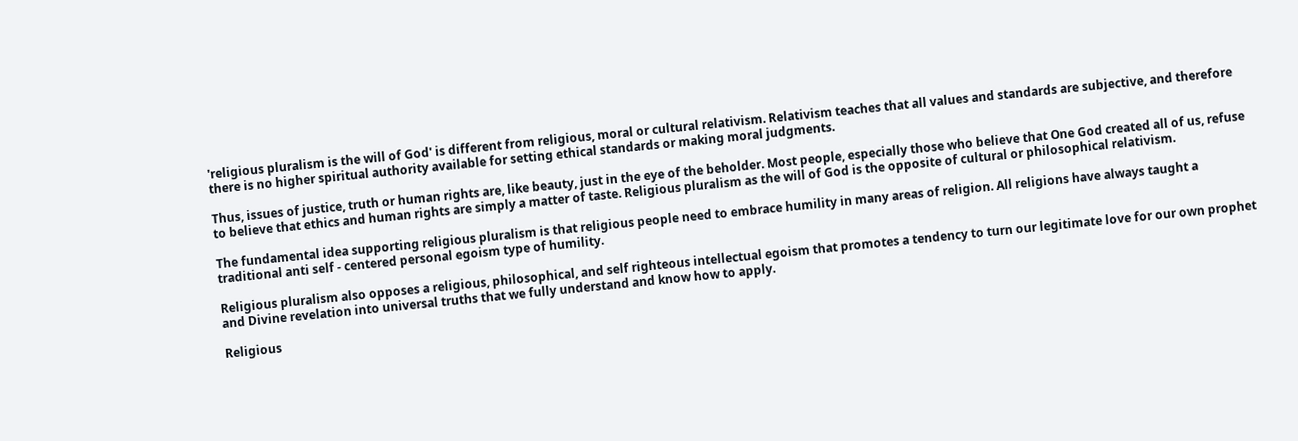'religious pluralism is the will of God' is different from religious, moral or cultural relativism. Relativism teaches that all values and standards are subjective, and therefore there is no higher spiritual authority available for setting ethical standards or making moral judgments.

Thus, issues of justice, truth or human rights are, like beauty, just in the eye of the beholder. Most people, especially those who believe that One God created all of us, refuse to believe that ethics and human rights are simply a matter of taste. Religious pluralism as the will of God is the opposite of cultural or philosophical relativism.

The fundamental idea supporting religious pluralism is that religious people need to embrace humility in many areas of religion. All religions have always taught a traditional anti self - centered personal egoism type of humility.

Religious pluralism also opposes a religious, philosophical, and self righteous intellectual egoism that promotes a tendency to turn our legitimate love for our own prophet and Divine revelation into universal truths that we fully understand and know how to apply.

Religious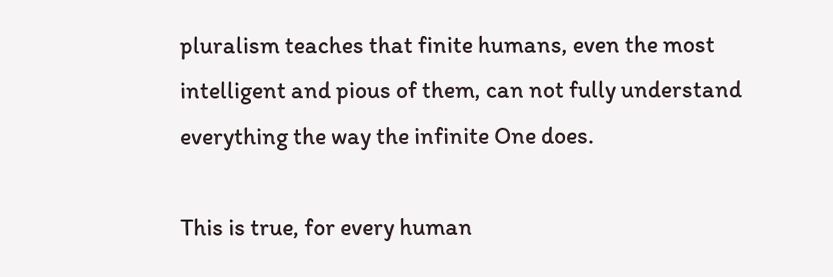pluralism teaches that finite humans, even the most intelligent and pious of them, can not fully understand everything the way the infinite One does.

This is true, for every human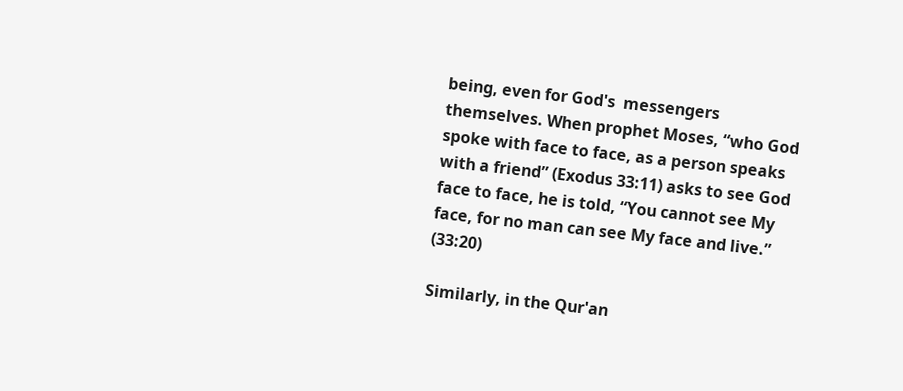being, even for God's  messengers themselves. When prophet Moses, “who God spoke with face to face, as a person speaks with a friend” (Exodus 33:11) asks to see God face to face, he is told, “You cannot see My face, for no man can see My face and live.” (33:20)

Similarly, in the Qur'an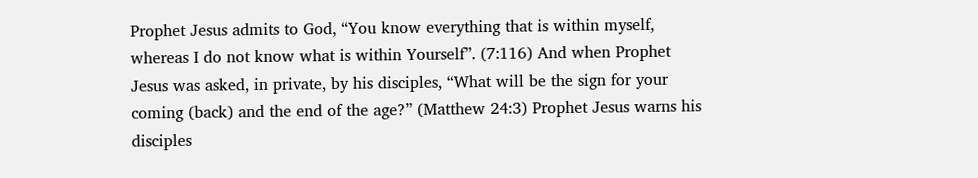Prophet Jesus admits to God, “You know everything that is within myself, whereas I do not know what is within Yourself”. (7:116) And when Prophet Jesus was asked, in private, by his disciples, “What will be the sign for your coming (back) and the end of the age?” (Matthew 24:3) Prophet Jesus warns his disciples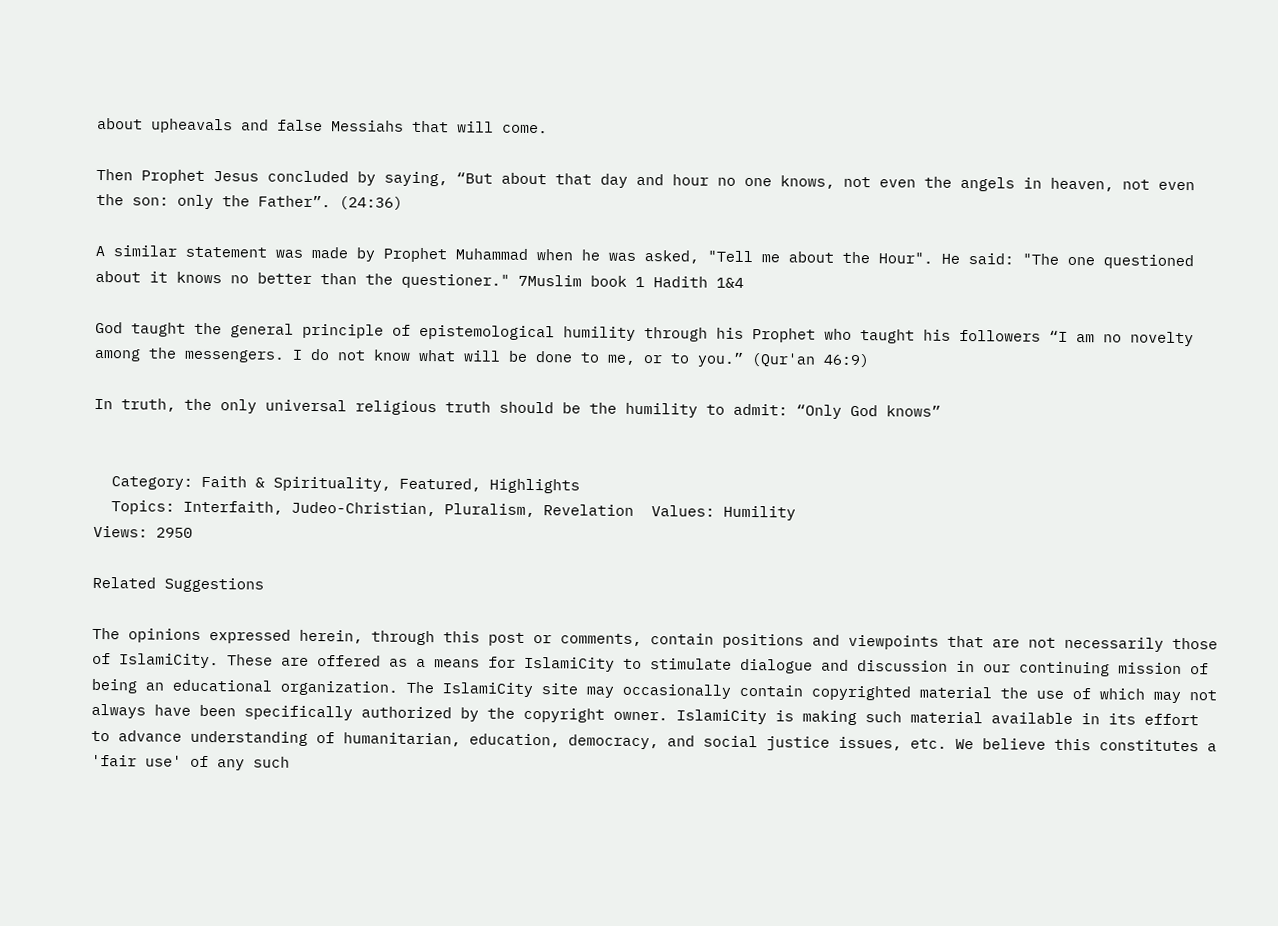about upheavals and false Messiahs that will come.

Then Prophet Jesus concluded by saying, “But about that day and hour no one knows, not even the angels in heaven, not even the son: only the Father”. (24:36)

A similar statement was made by Prophet Muhammad when he was asked, "Tell me about the Hour". He said: "The one questioned about it knows no better than the questioner." 7Muslim book 1 Hadith 1&4

God taught the general principle of epistemological humility through his Prophet who taught his followers “I am no novelty among the messengers. I do not know what will be done to me, or to you.” (Qur'an 46:9)

In truth, the only universal religious truth should be the humility to admit: “Only God knows”


  Category: Faith & Spirituality, Featured, Highlights
  Topics: Interfaith, Judeo-Christian, Pluralism, Revelation  Values: Humility
Views: 2950

Related Suggestions

The opinions expressed herein, through this post or comments, contain positions and viewpoints that are not necessarily those of IslamiCity. These are offered as a means for IslamiCity to stimulate dialogue and discussion in our continuing mission of being an educational organization. The IslamiCity site may occasionally contain copyrighted material the use of which may not always have been specifically authorized by the copyright owner. IslamiCity is making such material available in its effort to advance understanding of humanitarian, education, democracy, and social justice issues, etc. We believe this constitutes a 'fair use' of any such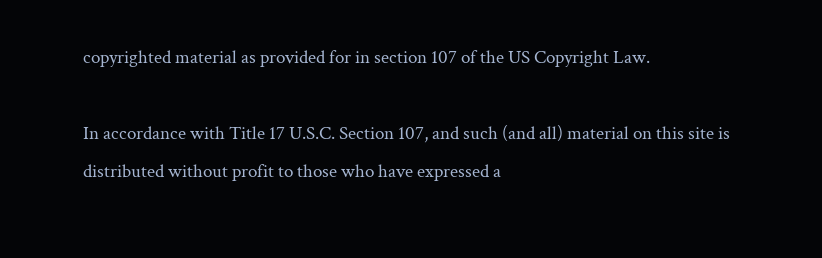copyrighted material as provided for in section 107 of the US Copyright Law.

In accordance with Title 17 U.S.C. Section 107, and such (and all) material on this site is distributed without profit to those who have expressed a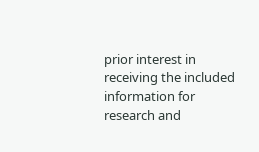prior interest in receiving the included information for research and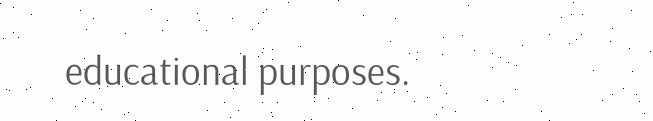educational purposes.